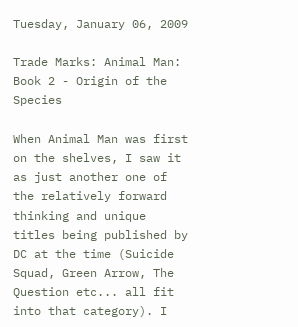Tuesday, January 06, 2009

Trade Marks: Animal Man: Book 2 - Origin of the Species

When Animal Man was first on the shelves, I saw it as just another one of the relatively forward thinking and unique titles being published by DC at the time (Suicide Squad, Green Arrow, The Question etc... all fit into that category). I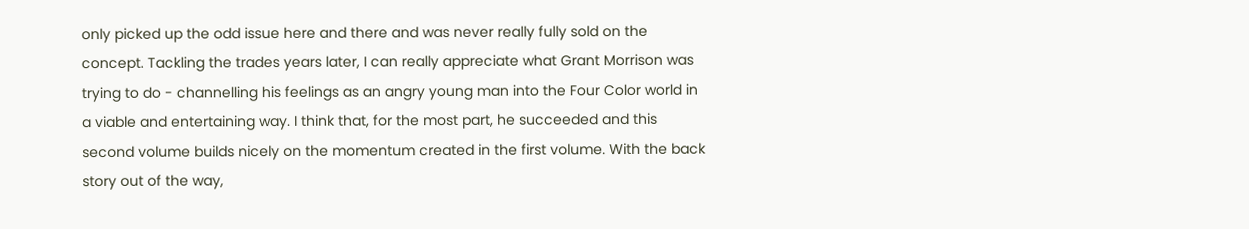only picked up the odd issue here and there and was never really fully sold on the concept. Tackling the trades years later, I can really appreciate what Grant Morrison was trying to do - channelling his feelings as an angry young man into the Four Color world in a viable and entertaining way. I think that, for the most part, he succeeded and this second volume builds nicely on the momentum created in the first volume. With the back story out of the way,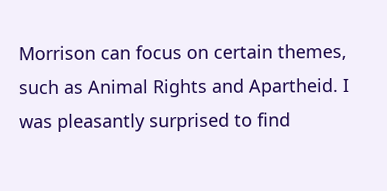Morrison can focus on certain themes, such as Animal Rights and Apartheid. I was pleasantly surprised to find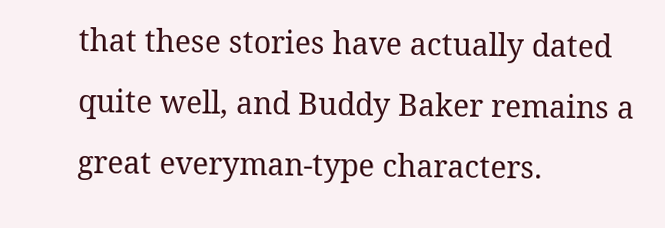that these stories have actually dated quite well, and Buddy Baker remains a great everyman-type characters.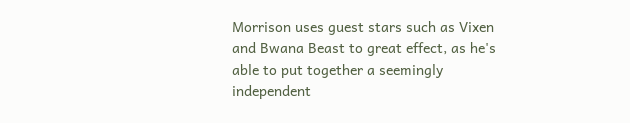Morrison uses guest stars such as Vixen and Bwana Beast to great effect, as he's able to put together a seemingly independent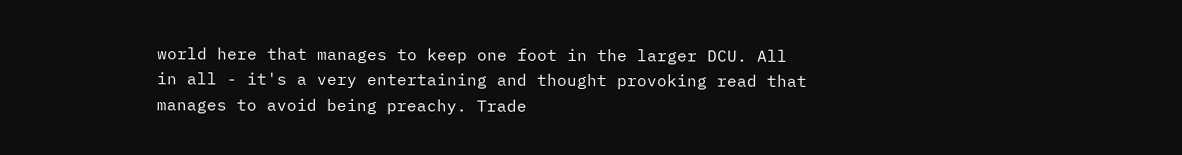world here that manages to keep one foot in the larger DCU. All in all - it's a very entertaining and thought provoking read that manages to avoid being preachy. Trade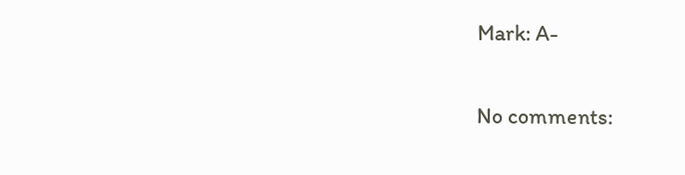Mark: A-

No comments: